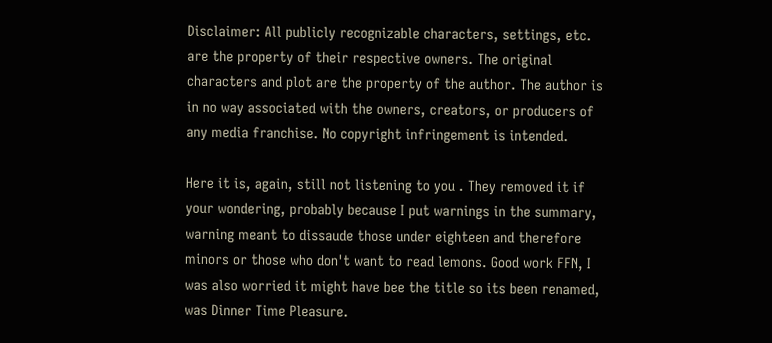Disclaimer: All publicly recognizable characters, settings, etc. are the property of their respective owners. The original characters and plot are the property of the author. The author is in no way associated with the owners, creators, or producers of any media franchise. No copyright infringement is intended.

Here it is, again, still not listening to you . They removed it if your wondering, probably because I put warnings in the summary, warning meant to dissaude those under eighteen and therefore minors or those who don't want to read lemons. Good work FFN, I was also worried it might have bee the title so its been renamed, was Dinner Time Pleasure.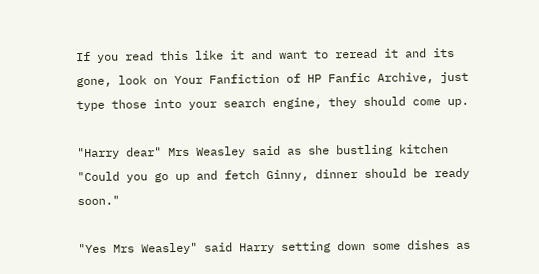If you read this like it and want to reread it and its gone, look on Your Fanfiction of HP Fanfic Archive, just type those into your search engine, they should come up.

"Harry dear" Mrs Weasley said as she bustling kitchen "Could you go up and fetch Ginny, dinner should be ready soon."

"Yes Mrs Weasley" said Harry setting down some dishes as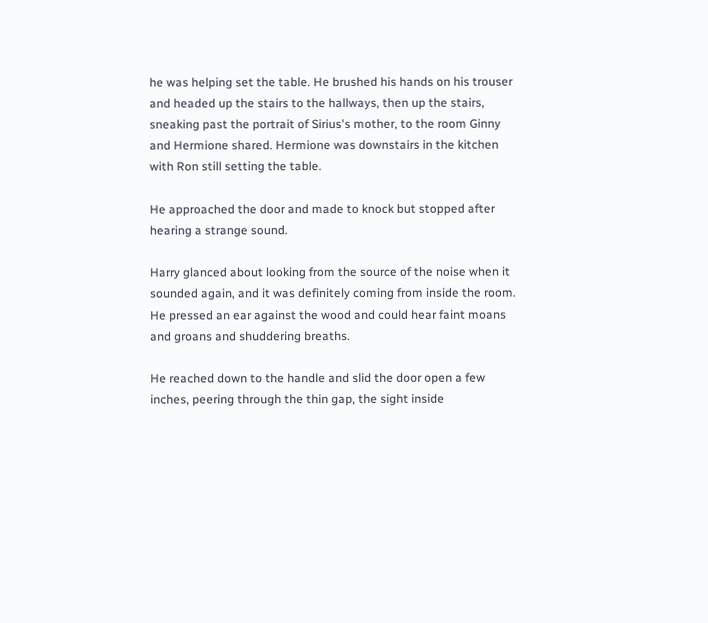he was helping set the table. He brushed his hands on his trouser and headed up the stairs to the hallways, then up the stairs, sneaking past the portrait of Sirius's mother, to the room Ginny and Hermione shared. Hermione was downstairs in the kitchen with Ron still setting the table.

He approached the door and made to knock but stopped after hearing a strange sound.

Harry glanced about looking from the source of the noise when it sounded again, and it was definitely coming from inside the room. He pressed an ear against the wood and could hear faint moans and groans and shuddering breaths.

He reached down to the handle and slid the door open a few inches, peering through the thin gap, the sight inside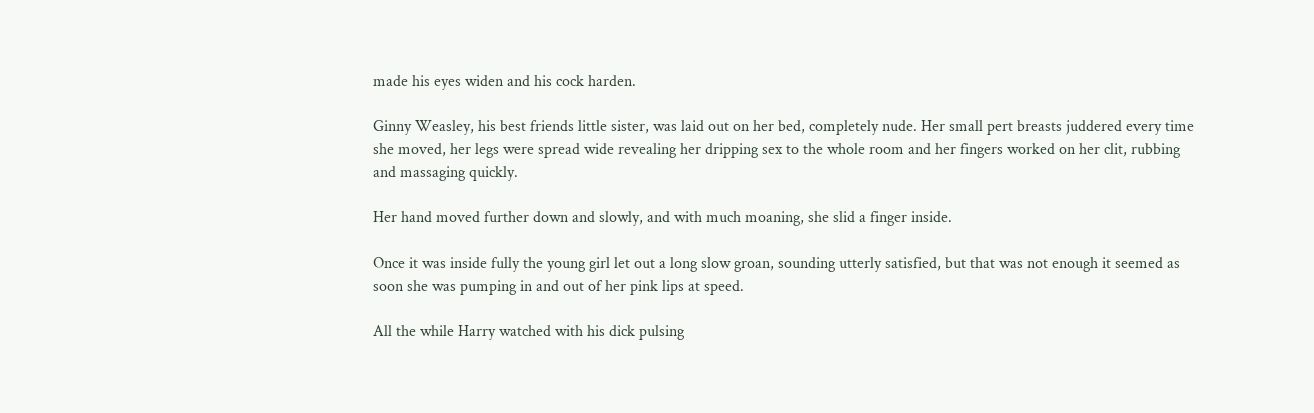made his eyes widen and his cock harden.

Ginny Weasley, his best friends little sister, was laid out on her bed, completely nude. Her small pert breasts juddered every time she moved, her legs were spread wide revealing her dripping sex to the whole room and her fingers worked on her clit, rubbing and massaging quickly.

Her hand moved further down and slowly, and with much moaning, she slid a finger inside.

Once it was inside fully the young girl let out a long slow groan, sounding utterly satisfied, but that was not enough it seemed as soon she was pumping in and out of her pink lips at speed.

All the while Harry watched with his dick pulsing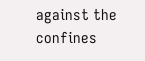against the confines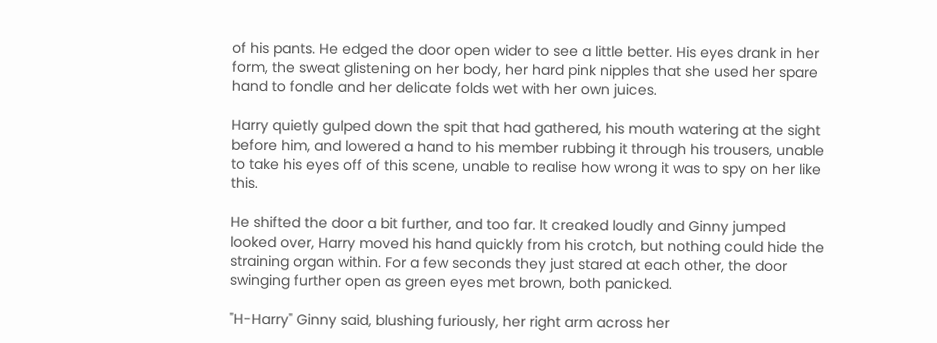of his pants. He edged the door open wider to see a little better. His eyes drank in her form, the sweat glistening on her body, her hard pink nipples that she used her spare hand to fondle and her delicate folds wet with her own juices.

Harry quietly gulped down the spit that had gathered, his mouth watering at the sight before him, and lowered a hand to his member rubbing it through his trousers, unable to take his eyes off of this scene, unable to realise how wrong it was to spy on her like this.

He shifted the door a bit further, and too far. It creaked loudly and Ginny jumped looked over, Harry moved his hand quickly from his crotch, but nothing could hide the straining organ within. For a few seconds they just stared at each other, the door swinging further open as green eyes met brown, both panicked.

"H-Harry" Ginny said, blushing furiously, her right arm across her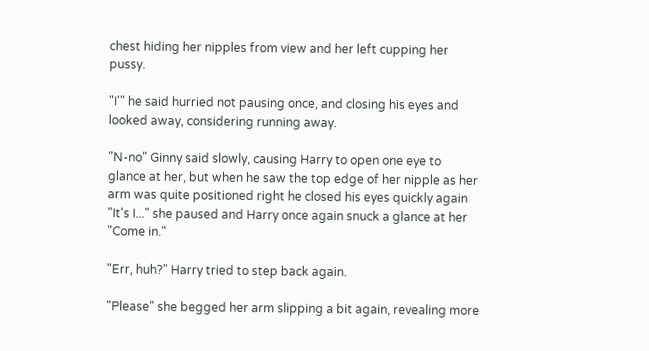chest hiding her nipples from view and her left cupping her pussy.

"I'" he said hurried not pausing once, and closing his eyes and looked away, considering running away.

"N-no" Ginny said slowly, causing Harry to open one eye to glance at her, but when he saw the top edge of her nipple as her arm was quite positioned right he closed his eyes quickly again "It's I..." she paused and Harry once again snuck a glance at her "Come in."

"Err, huh?" Harry tried to step back again.

"Please" she begged her arm slipping a bit again, revealing more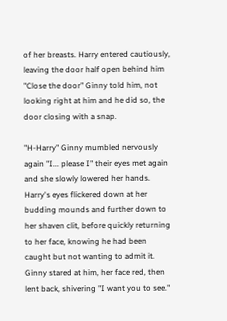of her breasts. Harry entered cautiously, leaving the door half open behind him "Close the door" Ginny told him, not looking right at him and he did so, the door closing with a snap.

"H-Harry" Ginny mumbled nervously again "I... please I" their eyes met again and she slowly lowered her hands. Harry's eyes flickered down at her budding mounds and further down to her shaven clit, before quickly returning to her face, knowing he had been caught but not wanting to admit it. Ginny stared at him, her face red, then lent back, shivering "I want you to see."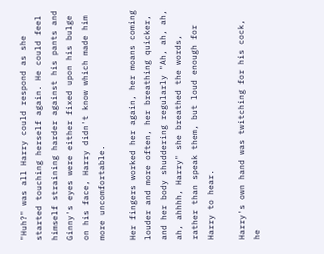"Huh?" was all Harry could respond as she started touching herself again. He could feel himself straining harder against his pants and Ginny's eyes were either fixed upon his bulge on his face, Harry didn't know which made him more uncomfortable.

Her fingers worked her again, her moans coming louder and more often, her breathing quicker, and her body shuddering regularly "Ah, ah, ah, ah, ahhhh, Harry" she breathed the words, rather than speak them, but loud enough for Harry to hear.

Harry's own hand was twitching for his cock, he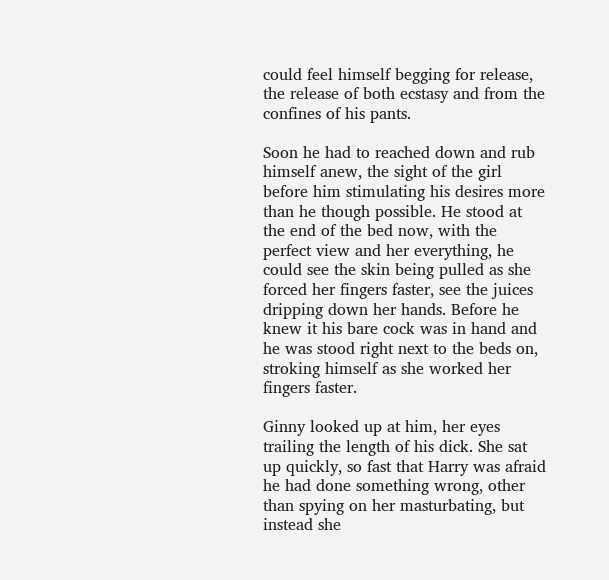could feel himself begging for release, the release of both ecstasy and from the confines of his pants.

Soon he had to reached down and rub himself anew, the sight of the girl before him stimulating his desires more than he though possible. He stood at the end of the bed now, with the perfect view and her everything, he could see the skin being pulled as she forced her fingers faster, see the juices dripping down her hands. Before he knew it his bare cock was in hand and he was stood right next to the beds on, stroking himself as she worked her fingers faster.

Ginny looked up at him, her eyes trailing the length of his dick. She sat up quickly, so fast that Harry was afraid he had done something wrong, other than spying on her masturbating, but instead she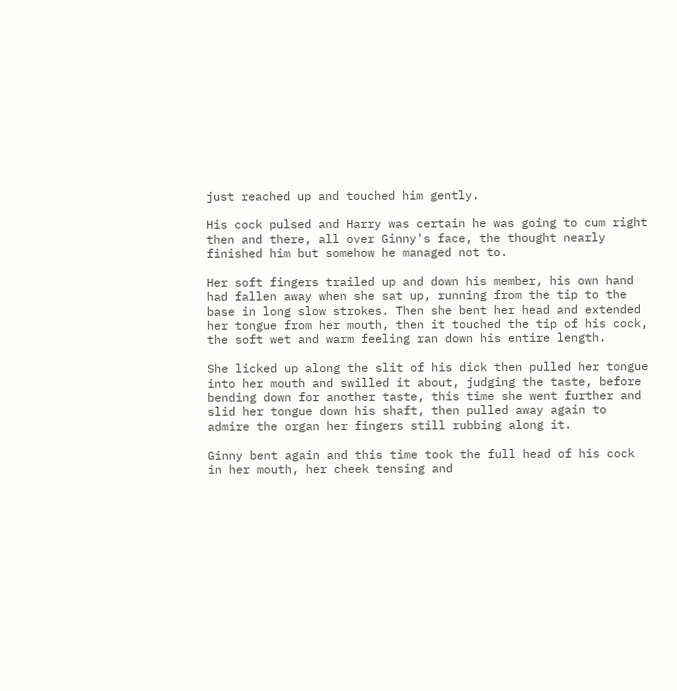just reached up and touched him gently.

His cock pulsed and Harry was certain he was going to cum right then and there, all over Ginny's face, the thought nearly finished him but somehow he managed not to.

Her soft fingers trailed up and down his member, his own hand had fallen away when she sat up, running from the tip to the base in long slow strokes. Then she bent her head and extended her tongue from her mouth, then it touched the tip of his cock, the soft wet and warm feeling ran down his entire length.

She licked up along the slit of his dick then pulled her tongue into her mouth and swilled it about, judging the taste, before bending down for another taste, this time she went further and slid her tongue down his shaft, then pulled away again to admire the organ her fingers still rubbing along it.

Ginny bent again and this time took the full head of his cock in her mouth, her cheek tensing and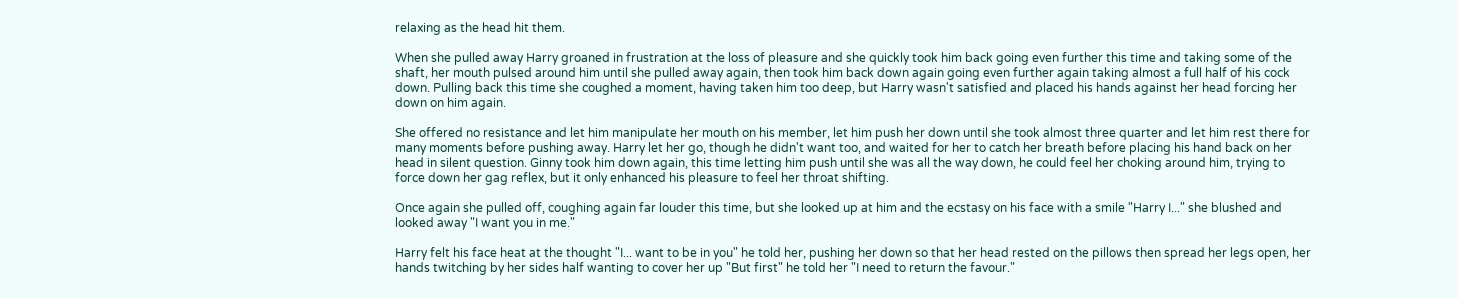relaxing as the head hit them.

When she pulled away Harry groaned in frustration at the loss of pleasure and she quickly took him back going even further this time and taking some of the shaft, her mouth pulsed around him until she pulled away again, then took him back down again going even further again taking almost a full half of his cock down. Pulling back this time she coughed a moment, having taken him too deep, but Harry wasn't satisfied and placed his hands against her head forcing her down on him again.

She offered no resistance and let him manipulate her mouth on his member, let him push her down until she took almost three quarter and let him rest there for many moments before pushing away. Harry let her go, though he didn't want too, and waited for her to catch her breath before placing his hand back on her head in silent question. Ginny took him down again, this time letting him push until she was all the way down, he could feel her choking around him, trying to force down her gag reflex, but it only enhanced his pleasure to feel her throat shifting.

Once again she pulled off, coughing again far louder this time, but she looked up at him and the ecstasy on his face with a smile "Harry I..." she blushed and looked away "I want you in me."

Harry felt his face heat at the thought "I... want to be in you" he told her, pushing her down so that her head rested on the pillows then spread her legs open, her hands twitching by her sides half wanting to cover her up "But first" he told her "I need to return the favour."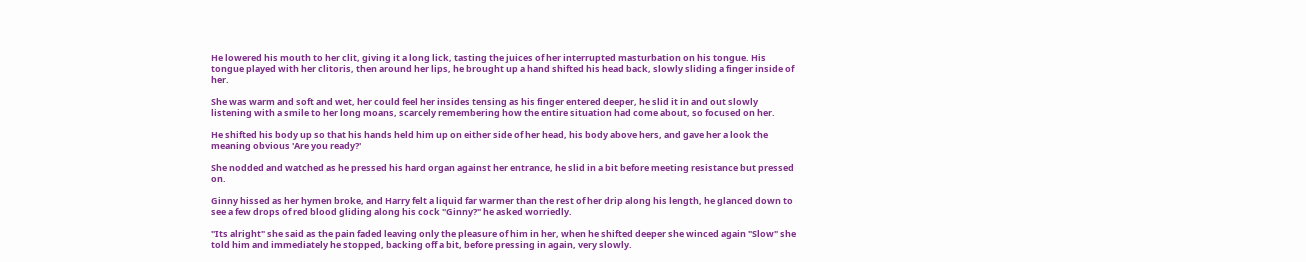He lowered his mouth to her clit, giving it a long lick, tasting the juices of her interrupted masturbation on his tongue. His tongue played with her clitoris, then around her lips, he brought up a hand shifted his head back, slowly sliding a finger inside of her.

She was warm and soft and wet, her could feel her insides tensing as his finger entered deeper, he slid it in and out slowly listening with a smile to her long moans, scarcely remembering how the entire situation had come about, so focused on her.

He shifted his body up so that his hands held him up on either side of her head, his body above hers, and gave her a look the meaning obvious 'Are you ready?'

She nodded and watched as he pressed his hard organ against her entrance, he slid in a bit before meeting resistance but pressed on.

Ginny hissed as her hymen broke, and Harry felt a liquid far warmer than the rest of her drip along his length, he glanced down to see a few drops of red blood gliding along his cock "Ginny?" he asked worriedly.

"Its alright" she said as the pain faded leaving only the pleasure of him in her, when he shifted deeper she winced again "Slow" she told him and immediately he stopped, backing off a bit, before pressing in again, very slowly.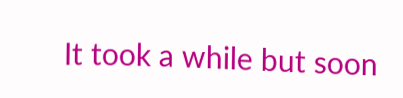It took a while but soon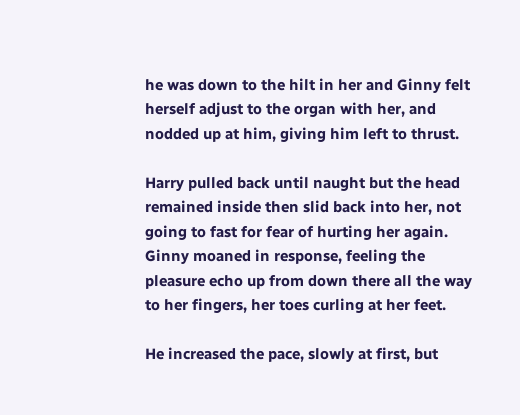he was down to the hilt in her and Ginny felt herself adjust to the organ with her, and nodded up at him, giving him left to thrust.

Harry pulled back until naught but the head remained inside then slid back into her, not going to fast for fear of hurting her again. Ginny moaned in response, feeling the pleasure echo up from down there all the way to her fingers, her toes curling at her feet.

He increased the pace, slowly at first, but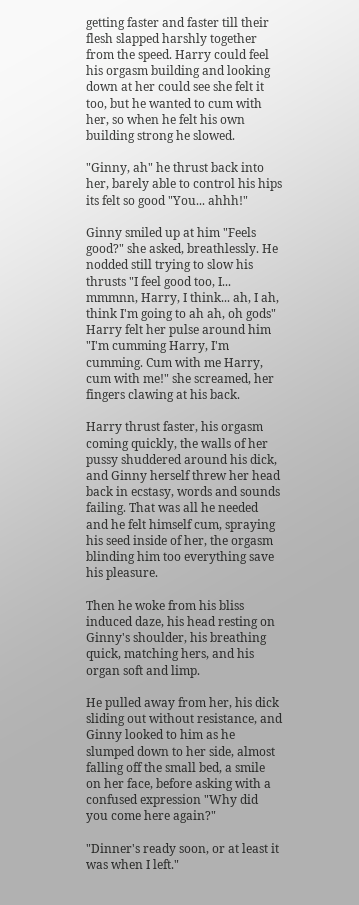getting faster and faster till their flesh slapped harshly together from the speed. Harry could feel his orgasm building and looking down at her could see she felt it too, but he wanted to cum with her, so when he felt his own building strong he slowed.

"Ginny, ah" he thrust back into her, barely able to control his hips its felt so good "You... ahhh!"

Ginny smiled up at him "Feels good?" she asked, breathlessly. He nodded still trying to slow his thrusts "I feel good too, I... mmmnn, Harry, I think... ah, I ah, think I'm going to ah ah, oh gods" Harry felt her pulse around him "I'm cumming Harry, I'm cumming. Cum with me Harry, cum with me!" she screamed, her fingers clawing at his back.

Harry thrust faster, his orgasm coming quickly, the walls of her pussy shuddered around his dick, and Ginny herself threw her head back in ecstasy, words and sounds failing. That was all he needed and he felt himself cum, spraying his seed inside of her, the orgasm blinding him too everything save his pleasure.

Then he woke from his bliss induced daze, his head resting on Ginny's shoulder, his breathing quick, matching hers, and his organ soft and limp.

He pulled away from her, his dick sliding out without resistance, and Ginny looked to him as he slumped down to her side, almost falling off the small bed, a smile on her face, before asking with a confused expression "Why did you come here again?"

"Dinner's ready soon, or at least it was when I left."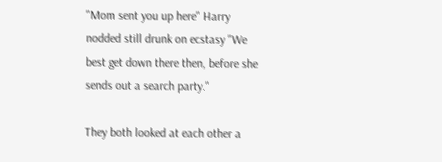"Mom sent you up here" Harry nodded still drunk on ecstasy "We best get down there then, before she sends out a search party."

They both looked at each other a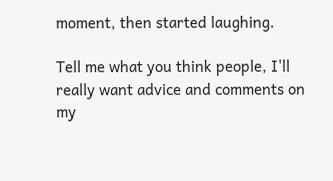moment, then started laughing.

Tell me what you think people, I'll really want advice and comments on my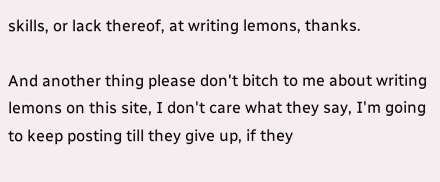skills, or lack thereof, at writing lemons, thanks.

And another thing please don't bitch to me about writing lemons on this site, I don't care what they say, I'm going to keep posting till they give up, if they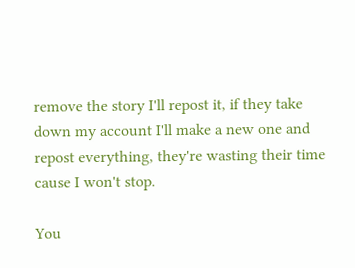remove the story I'll repost it, if they take down my account I'll make a new one and repost everything, they're wasting their time cause I won't stop.

You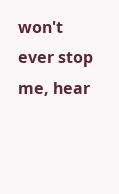won't ever stop me, hear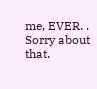me, EVER. . Sorry about that.